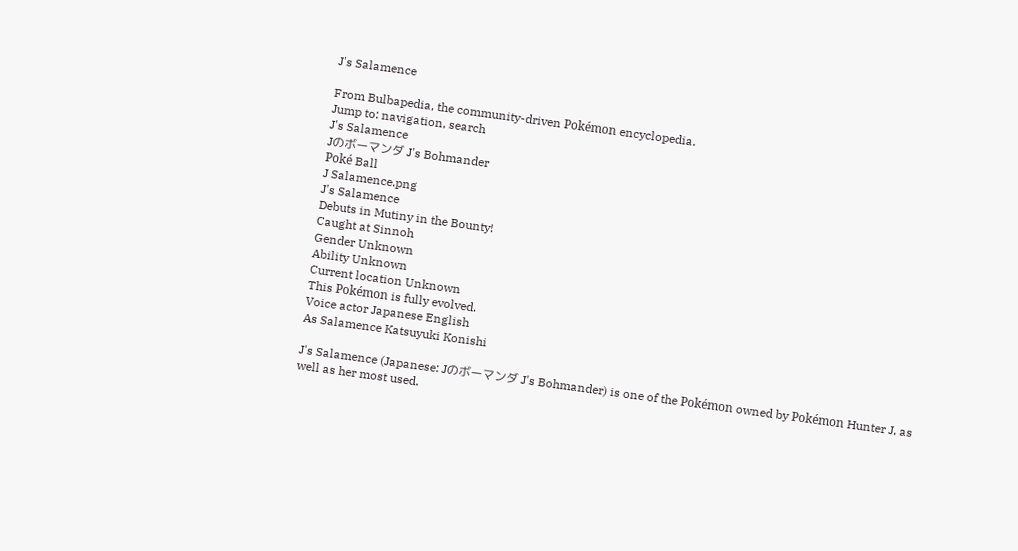J's Salamence

From Bulbapedia, the community-driven Pokémon encyclopedia.
Jump to: navigation, search
J's Salamence
Jのボーマンダ J's Bohmander
Poké Ball
J Salamence.png
J's Salamence
Debuts in Mutiny in the Bounty!
Caught at Sinnoh
Gender Unknown
Ability Unknown
Current location Unknown
This Pokémon is fully evolved.
Voice actor Japanese English
As Salamence Katsuyuki Konishi

J's Salamence (Japanese: Jのボーマンダ J's Bohmander) is one of the Pokémon owned by Pokémon Hunter J, as well as her most used.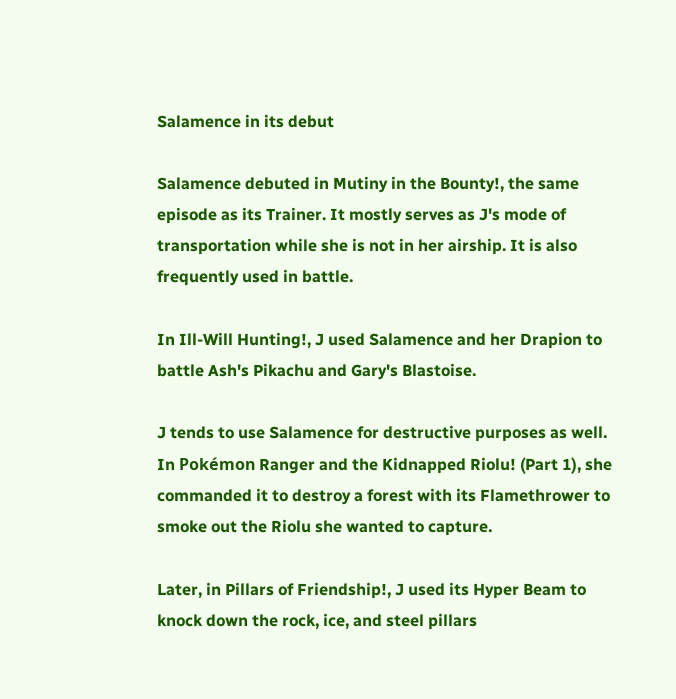Salamence in its debut

Salamence debuted in Mutiny in the Bounty!, the same episode as its Trainer. It mostly serves as J's mode of transportation while she is not in her airship. It is also frequently used in battle.

In Ill-Will Hunting!, J used Salamence and her Drapion to battle Ash's Pikachu and Gary's Blastoise.

J tends to use Salamence for destructive purposes as well. In Pokémon Ranger and the Kidnapped Riolu! (Part 1), she commanded it to destroy a forest with its Flamethrower to smoke out the Riolu she wanted to capture.

Later, in Pillars of Friendship!, J used its Hyper Beam to knock down the rock, ice, and steel pillars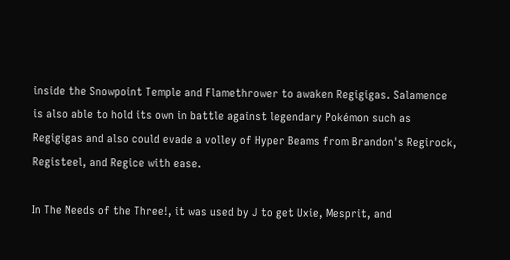inside the Snowpoint Temple and Flamethrower to awaken Regigigas. Salamence is also able to hold its own in battle against legendary Pokémon such as Regigigas and also could evade a volley of Hyper Beams from Brandon's Regirock, Registeel, and Regice with ease.

In The Needs of the Three!, it was used by J to get Uxie, Mesprit, and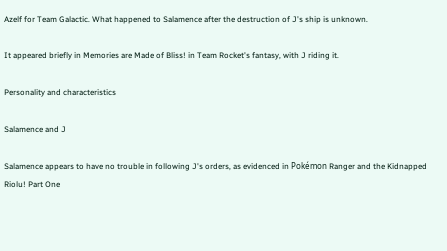Azelf for Team Galactic. What happened to Salamence after the destruction of J's ship is unknown.

It appeared briefly in Memories are Made of Bliss! in Team Rocket's fantasy, with J riding it.

Personality and characteristics

Salamence and J

Salamence appears to have no trouble in following J's orders, as evidenced in Pokémon Ranger and the Kidnapped Riolu! Part One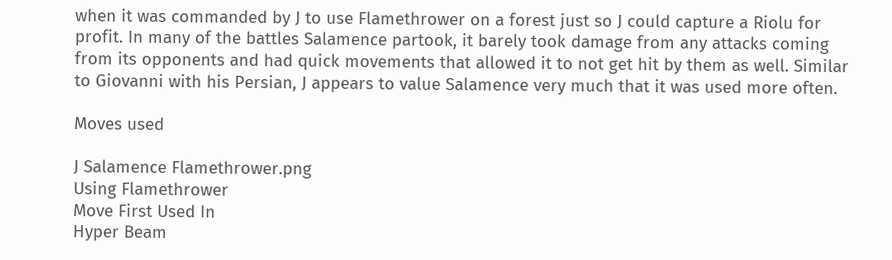when it was commanded by J to use Flamethrower on a forest just so J could capture a Riolu for profit. In many of the battles Salamence partook, it barely took damage from any attacks coming from its opponents and had quick movements that allowed it to not get hit by them as well. Similar to Giovanni with his Persian, J appears to value Salamence very much that it was used more often.

Moves used

J Salamence Flamethrower.png
Using Flamethrower
Move First Used In
Hyper Beam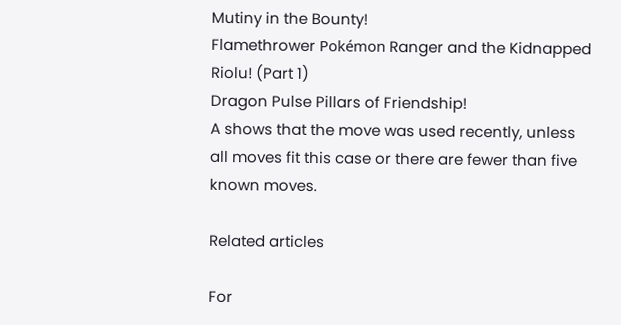Mutiny in the Bounty!
Flamethrower Pokémon Ranger and the Kidnapped Riolu! (Part 1)
Dragon Pulse Pillars of Friendship!
A shows that the move was used recently, unless all moves fit this case or there are fewer than five known moves.

Related articles

For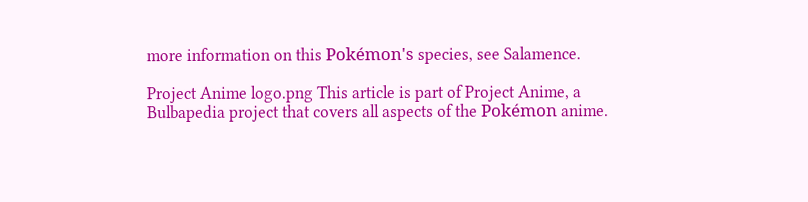more information on this Pokémon's species, see Salamence.

Project Anime logo.png This article is part of Project Anime, a Bulbapedia project that covers all aspects of the Pokémon anime.